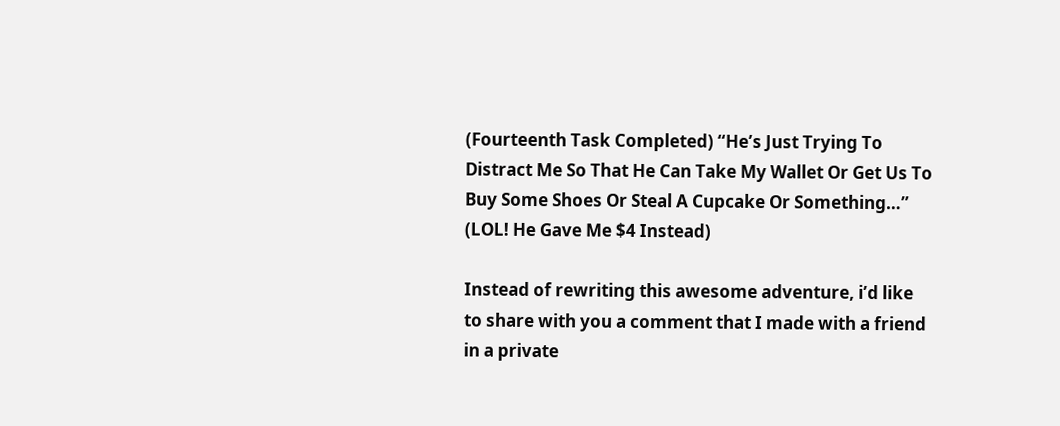(Fourteenth Task Completed) “He’s Just Trying To Distract Me So That He Can Take My Wallet Or Get Us To Buy Some Shoes Or Steal A Cupcake Or Something…” (LOL! He Gave Me $4 Instead)

Instead of rewriting this awesome adventure, i’d like to share with you a comment that I made with a friend in a private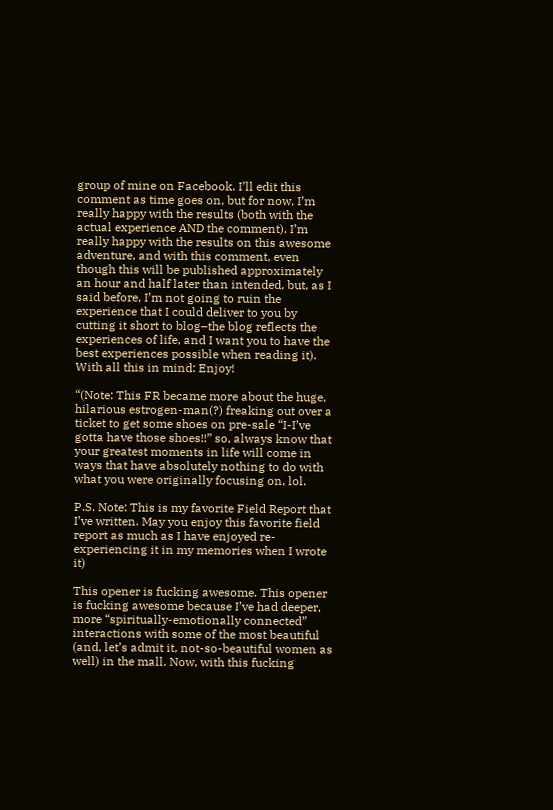group of mine on Facebook. I’ll edit this comment as time goes on, but for now, I’m really happy with the results (both with the actual experience AND the comment). I’m really happy with the results on this awesome adventure, and with this comment, even though this will be published approximately an hour and half later than intended, but, as I said before, I’m not going to ruin the experience that I could deliver to you by cutting it short to blog–the blog reflects the experiences of life, and I want you to have the best experiences possible when reading it). With all this in mind: Enjoy!

“(Note: This FR became more about the huge, hilarious estrogen-man(?) freaking out over a ticket to get some shoes on pre-sale “I-I’ve gotta have those shoes!!” so, always know that your greatest moments in life will come in ways that have absolutely nothing to do with what you were originally focusing on, lol.

P.S. Note: This is my favorite Field Report that I’ve written. May you enjoy this favorite field report as much as I have enjoyed re-experiencing it in my memories when I wrote it)

This opener is fucking awesome. This opener is fucking awesome because I’ve had deeper, more “spiritually-emotionally connected” interactions with some of the most beautiful (and, let’s admit it, not-so-beautiful women as well) in the mall. Now, with this fucking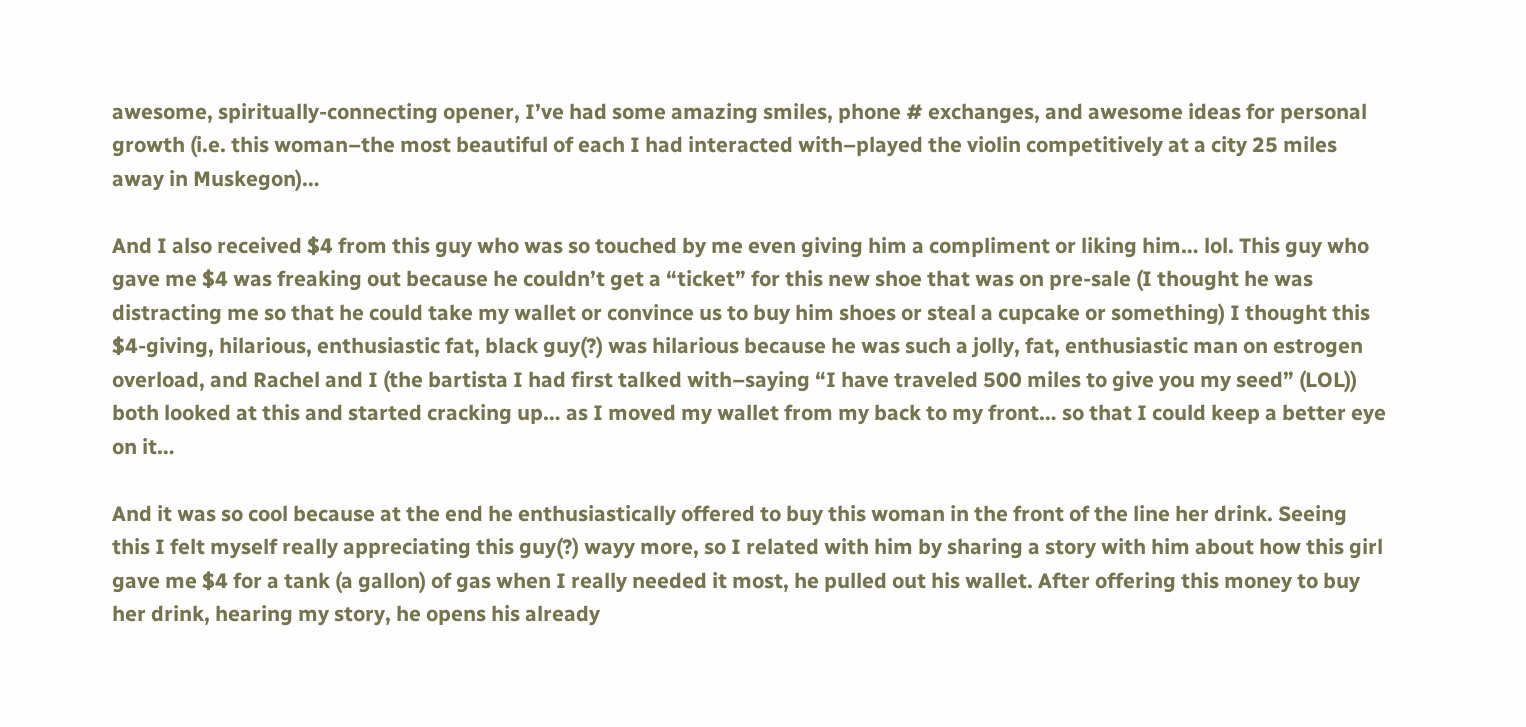awesome, spiritually-connecting opener, I’ve had some amazing smiles, phone # exchanges, and awesome ideas for personal growth (i.e. this woman–the most beautiful of each I had interacted with–played the violin competitively at a city 25 miles away in Muskegon)…

And I also received $4 from this guy who was so touched by me even giving him a compliment or liking him… lol. This guy who gave me $4 was freaking out because he couldn’t get a “ticket” for this new shoe that was on pre-sale (I thought he was distracting me so that he could take my wallet or convince us to buy him shoes or steal a cupcake or something) I thought this $4-giving, hilarious, enthusiastic fat, black guy(?) was hilarious because he was such a jolly, fat, enthusiastic man on estrogen overload, and Rachel and I (the bartista I had first talked with–saying “I have traveled 500 miles to give you my seed” (LOL)) both looked at this and started cracking up… as I moved my wallet from my back to my front… so that I could keep a better eye on it…

And it was so cool because at the end he enthusiastically offered to buy this woman in the front of the line her drink. Seeing this I felt myself really appreciating this guy(?) wayy more, so I related with him by sharing a story with him about how this girl gave me $4 for a tank (a gallon) of gas when I really needed it most, he pulled out his wallet. After offering this money to buy her drink, hearing my story, he opens his already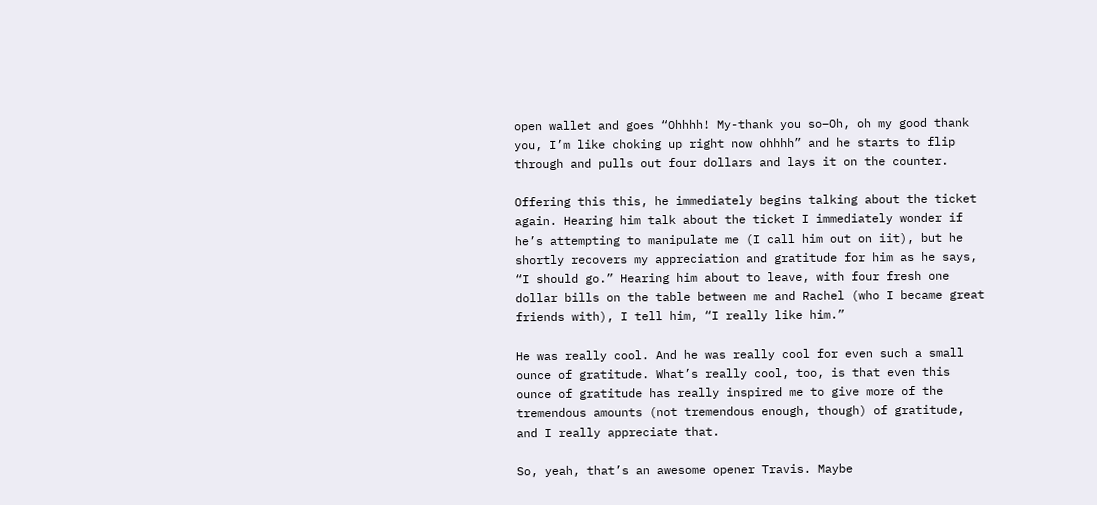open wallet and goes “Ohhhh! My-thank you so–Oh, oh my good thank you, I’m like choking up right now ohhhh” and he starts to flip through and pulls out four dollars and lays it on the counter.

Offering this this, he immediately begins talking about the ticket again. Hearing him talk about the ticket I immediately wonder if he’s attempting to manipulate me (I call him out on iit), but he shortly recovers my appreciation and gratitude for him as he says, “I should go.” Hearing him about to leave, with four fresh one dollar bills on the table between me and Rachel (who I became great friends with), I tell him, “I really like him.”

He was really cool. And he was really cool for even such a small ounce of gratitude. What’s really cool, too, is that even this ounce of gratitude has really inspired me to give more of the tremendous amounts (not tremendous enough, though) of gratitude, and I really appreciate that.

So, yeah, that’s an awesome opener Travis. Maybe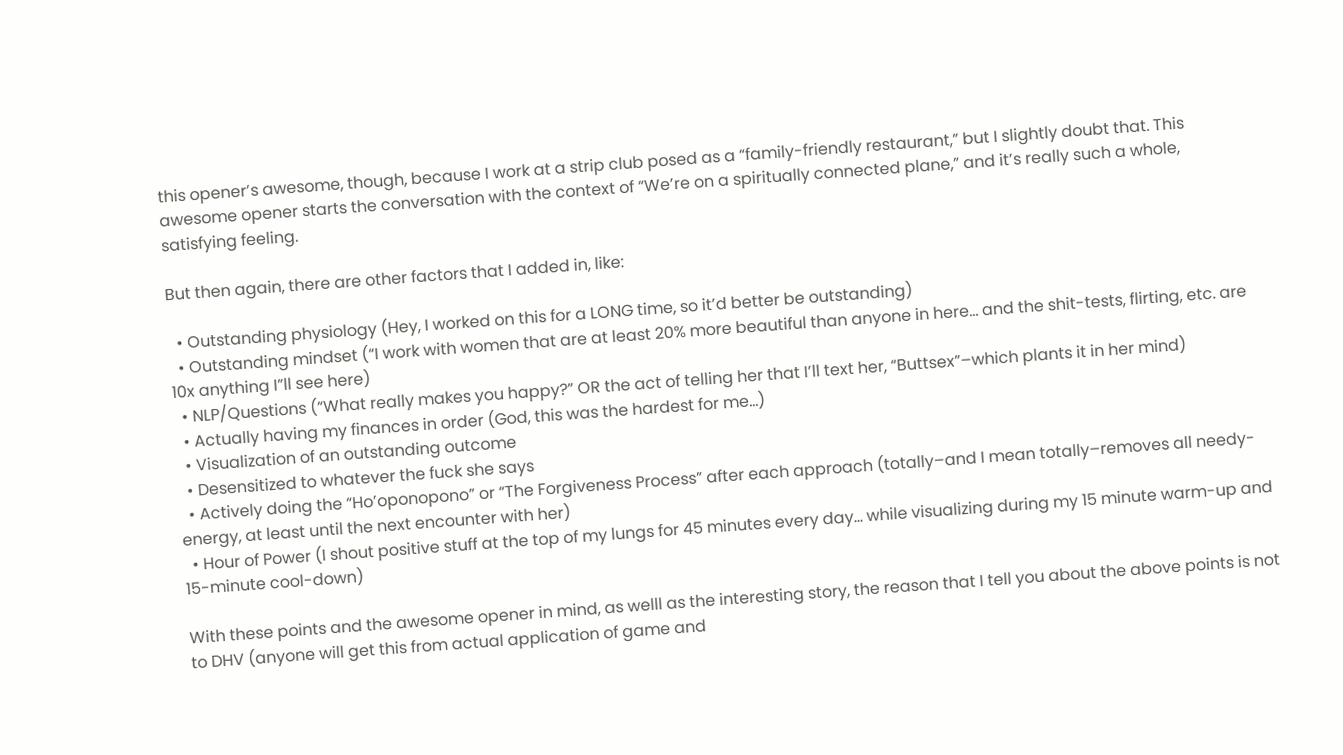this opener’s awesome, though, because I work at a strip club posed as a “family-friendly restaurant,” but I slightly doubt that. This awesome opener starts the conversation with the context of “We’re on a spiritually connected plane,” and it’s really such a whole, satisfying feeling.

But then again, there are other factors that I added in, like:

  • Outstanding physiology (Hey, I worked on this for a LONG time, so it’d better be outstanding)
  • Outstanding mindset (“I work with women that are at least 20% more beautiful than anyone in here… and the shit-tests, flirting, etc. are 10x anything I”ll see here)
  • NLP/Questions (“What really makes you happy?” OR the act of telling her that I’ll text her, “Buttsex”–which plants it in her mind)
  • Actually having my finances in order (God, this was the hardest for me…)
  • Visualization of an outstanding outcome
  • Desensitized to whatever the fuck she says
  • Actively doing the “Ho’oponopono” or “The Forgiveness Process” after each approach (totally–and I mean totally–removes all needy-energy, at least until the next encounter with her)
  • Hour of Power (I shout positive stuff at the top of my lungs for 45 minutes every day… while visualizing during my 15 minute warm-up and 15-minute cool-down)

With these points and the awesome opener in mind, as welll as the interesting story, the reason that I tell you about the above points is not to DHV (anyone will get this from actual application of game and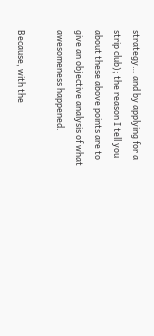strategy… and by applying for a strip club); the reason I tell you about these above points are to give an objective analysis of what awesomeness happened.

Because, with the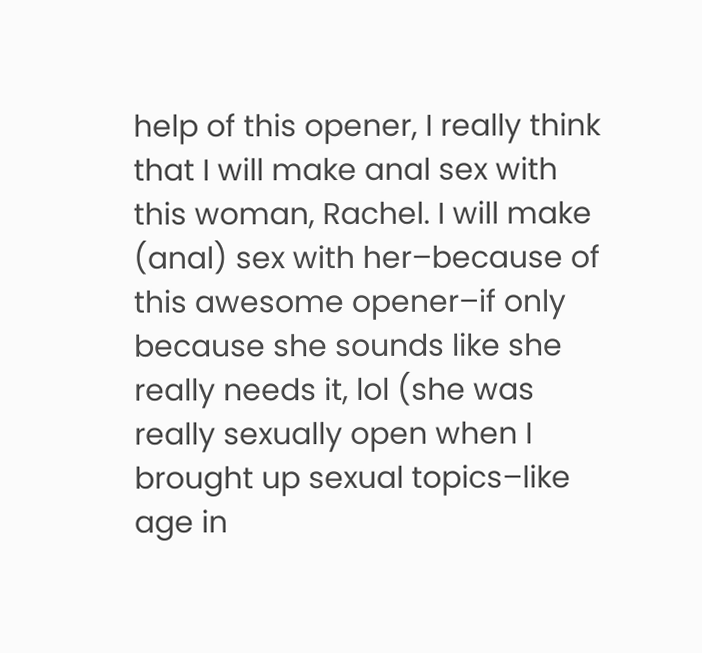help of this opener, I really think that I will make anal sex with this woman, Rachel. I will make (anal) sex with her–because of this awesome opener–if only because she sounds like she really needs it, lol (she was really sexually open when I brought up sexual topics–like age in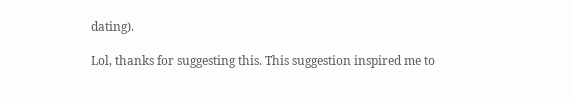dating).

Lol, thanks for suggesting this. This suggestion inspired me to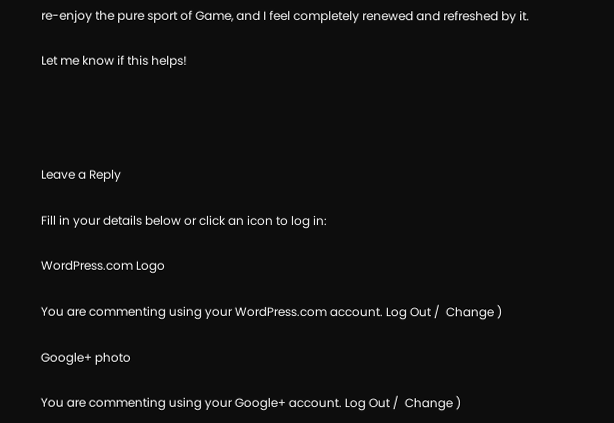re-enjoy the pure sport of Game, and I feel completely renewed and refreshed by it.

Let me know if this helps!




Leave a Reply

Fill in your details below or click an icon to log in:

WordPress.com Logo

You are commenting using your WordPress.com account. Log Out /  Change )

Google+ photo

You are commenting using your Google+ account. Log Out /  Change )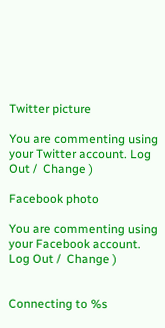Twitter picture

You are commenting using your Twitter account. Log Out /  Change )

Facebook photo

You are commenting using your Facebook account. Log Out /  Change )


Connecting to %s